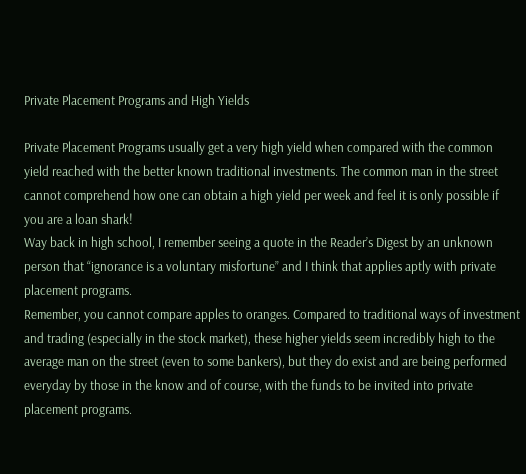Private Placement Programs and High Yields

Private Placement Programs usually get a very high yield when compared with the common yield reached with the better known traditional investments. The common man in the street cannot comprehend how one can obtain a high yield per week and feel it is only possible if you are a loan shark!
Way back in high school, I remember seeing a quote in the Reader’s Digest by an unknown person that “ignorance is a voluntary misfortune” and I think that applies aptly with private placement programs.
Remember, you cannot compare apples to oranges. Compared to traditional ways of investment and trading (especially in the stock market), these higher yields seem incredibly high to the average man on the street (even to some bankers), but they do exist and are being performed everyday by those in the know and of course, with the funds to be invited into private placement programs.